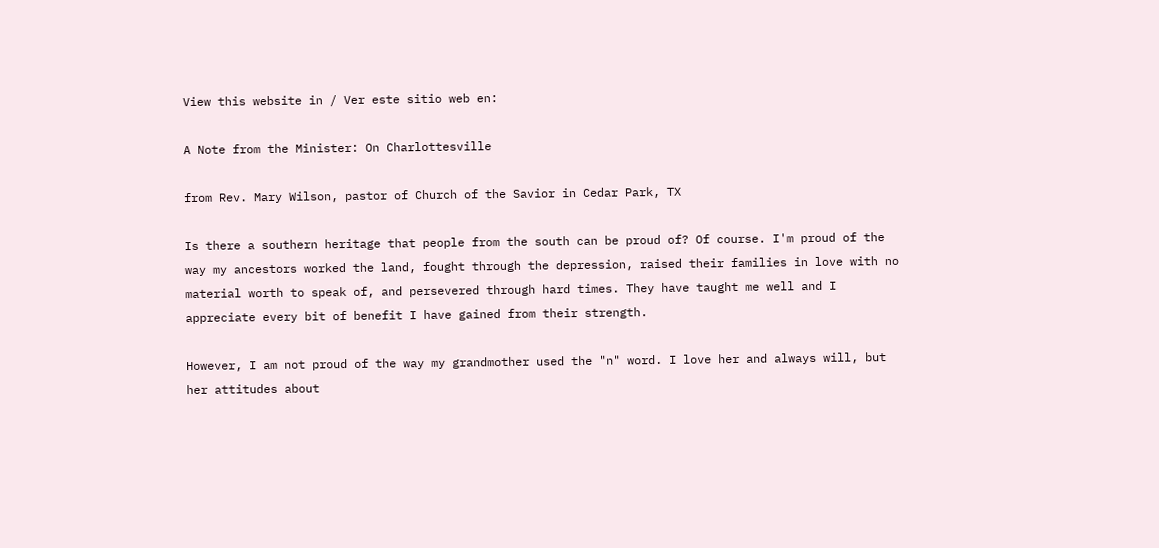View this website in / Ver este sitio web en:

A Note from the Minister: On Charlottesville

from Rev. Mary Wilson, pastor of Church of the Savior in Cedar Park, TX

Is there a southern heritage that people from the south can be proud of? Of course. I'm proud of the way my ancestors worked the land, fought through the depression, raised their families in love with no material worth to speak of, and persevered through hard times. They have taught me well and I appreciate every bit of benefit I have gained from their strength.

However, I am not proud of the way my grandmother used the "n" word. I love her and always will, but her attitudes about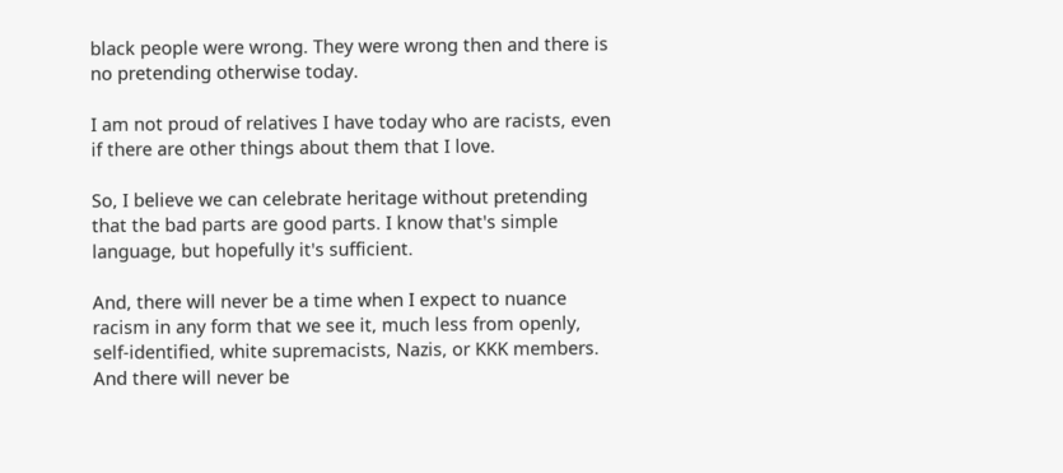black people were wrong. They were wrong then and there is no pretending otherwise today.

I am not proud of relatives I have today who are racists, even if there are other things about them that I love.

So, I believe we can celebrate heritage without pretending that the bad parts are good parts. I know that's simple language, but hopefully it's sufficient.

And, there will never be a time when I expect to nuance racism in any form that we see it, much less from openly, self-identified, white supremacists, Nazis, or KKK members. And there will never be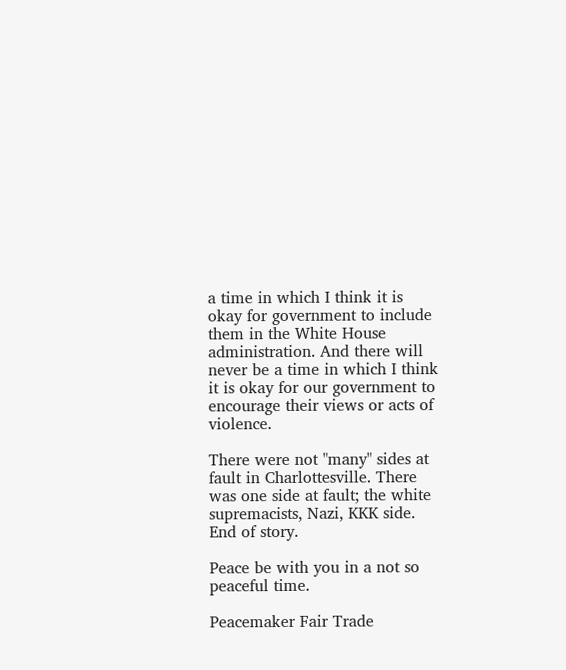a time in which I think it is okay for government to include them in the White House administration. And there will never be a time in which I think it is okay for our government to encourage their views or acts of violence.

There were not "many" sides at fault in Charlottesville. There was one side at fault; the white supremacists, Nazi, KKK side. End of story.

Peace be with you in a not so peaceful time.

Peacemaker Fair Trade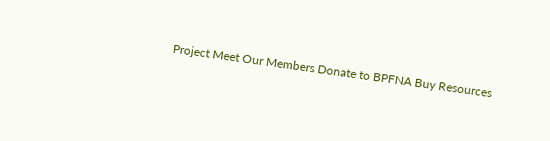Project Meet Our Members Donate to BPFNA Buy Resources